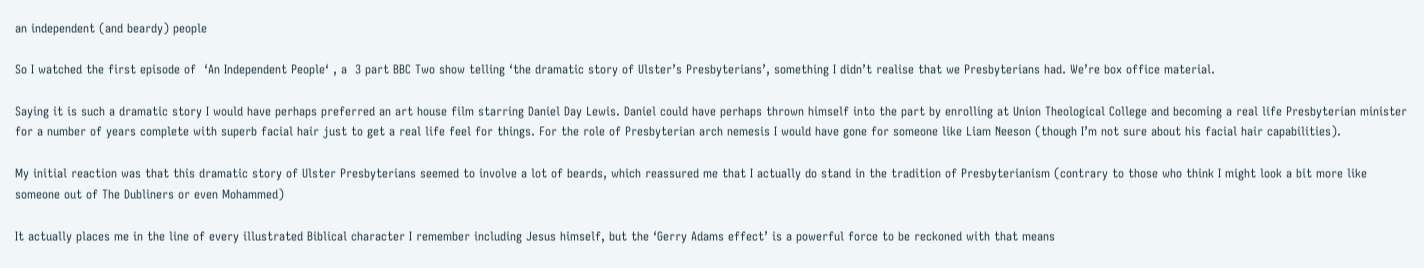an independent (and beardy) people

So I watched the first episode of  ‘An Independent People‘ , a  3 part BBC Two show telling ‘the dramatic story of Ulster’s Presbyterians’, something I didn’t realise that we Presbyterians had. We’re box office material.

Saying it is such a dramatic story I would have perhaps preferred an art house film starring Daniel Day Lewis. Daniel could have perhaps thrown himself into the part by enrolling at Union Theological College and becoming a real life Presbyterian minister for a number of years complete with superb facial hair just to get a real life feel for things. For the role of Presbyterian arch nemesis I would have gone for someone like Liam Neeson (though I’m not sure about his facial hair capabilities).

My initial reaction was that this dramatic story of Ulster Presbyterians seemed to involve a lot of beards, which reassured me that I actually do stand in the tradition of Presbyterianism (contrary to those who think I might look a bit more like someone out of The Dubliners or even Mohammed)

It actually places me in the line of every illustrated Biblical character I remember including Jesus himself, but the ‘Gerry Adams effect’ is a powerful force to be reckoned with that means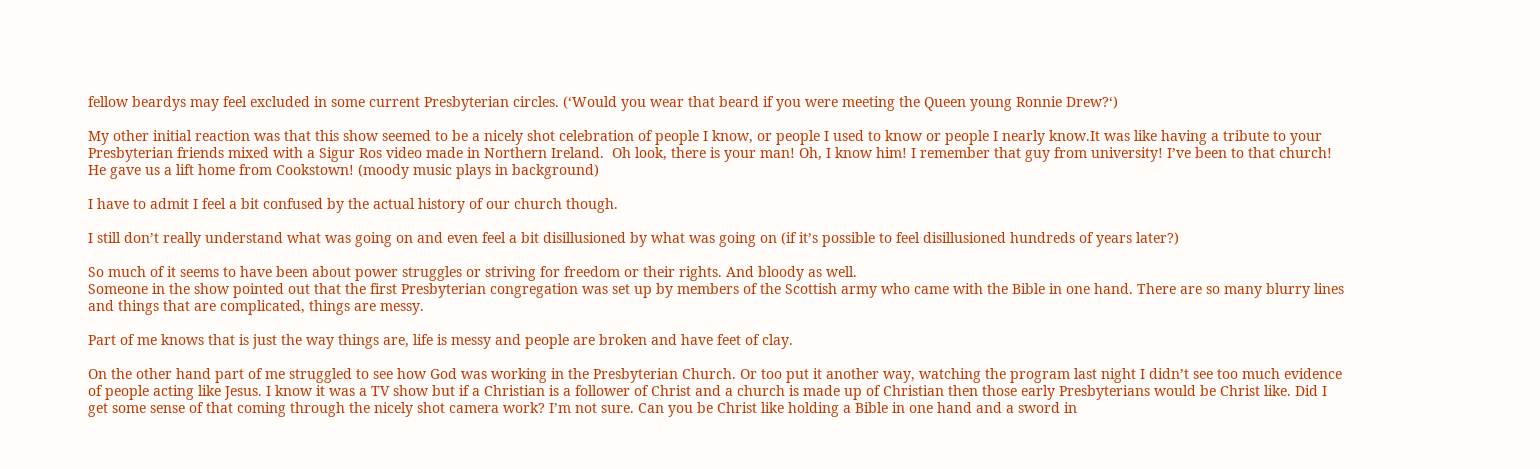fellow beardys may feel excluded in some current Presbyterian circles. (‘Would you wear that beard if you were meeting the Queen young Ronnie Drew?‘)

My other initial reaction was that this show seemed to be a nicely shot celebration of people I know, or people I used to know or people I nearly know.It was like having a tribute to your Presbyterian friends mixed with a Sigur Ros video made in Northern Ireland.  Oh look, there is your man! Oh, I know him! I remember that guy from university! I’ve been to that church! He gave us a lift home from Cookstown! (moody music plays in background)

I have to admit I feel a bit confused by the actual history of our church though.

I still don’t really understand what was going on and even feel a bit disillusioned by what was going on (if it’s possible to feel disillusioned hundreds of years later?)

So much of it seems to have been about power struggles or striving for freedom or their rights. And bloody as well.
Someone in the show pointed out that the first Presbyterian congregation was set up by members of the Scottish army who came with the Bible in one hand. There are so many blurry lines and things that are complicated, things are messy.

Part of me knows that is just the way things are, life is messy and people are broken and have feet of clay.

On the other hand part of me struggled to see how God was working in the Presbyterian Church. Or too put it another way, watching the program last night I didn’t see too much evidence of people acting like Jesus. I know it was a TV show but if a Christian is a follower of Christ and a church is made up of Christian then those early Presbyterians would be Christ like. Did I get some sense of that coming through the nicely shot camera work? I’m not sure. Can you be Christ like holding a Bible in one hand and a sword in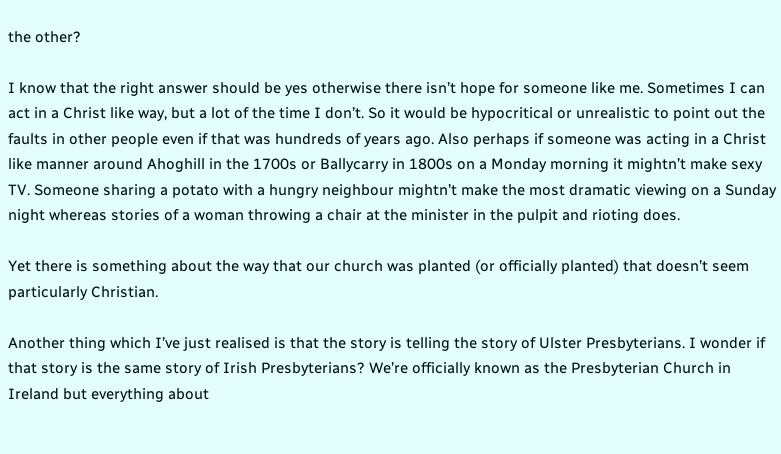the other?

I know that the right answer should be yes otherwise there isn’t hope for someone like me. Sometimes I can act in a Christ like way, but a lot of the time I don’t. So it would be hypocritical or unrealistic to point out the faults in other people even if that was hundreds of years ago. Also perhaps if someone was acting in a Christ like manner around Ahoghill in the 1700s or Ballycarry in 1800s on a Monday morning it mightn’t make sexy TV. Someone sharing a potato with a hungry neighbour mightn’t make the most dramatic viewing on a Sunday night whereas stories of a woman throwing a chair at the minister in the pulpit and rioting does.

Yet there is something about the way that our church was planted (or officially planted) that doesn’t seem particularly Christian.

Another thing which I’ve just realised is that the story is telling the story of Ulster Presbyterians. I wonder if that story is the same story of Irish Presbyterians? We’re officially known as the Presbyterian Church in Ireland but everything about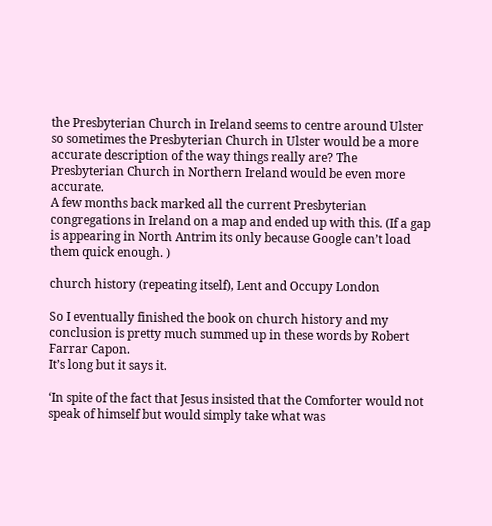the Presbyterian Church in Ireland seems to centre around Ulster so sometimes the Presbyterian Church in Ulster would be a more accurate description of the way things really are? The Presbyterian Church in Northern Ireland would be even more accurate.
A few months back marked all the current Presbyterian congregations in Ireland on a map and ended up with this. (If a gap is appearing in North Antrim its only because Google can’t load them quick enough. )

church history (repeating itself), Lent and Occupy London

So I eventually finished the book on church history and my conclusion is pretty much summed up in these words by Robert Farrar Capon.
It’s long but it says it.

‘In spite of the fact that Jesus insisted that the Comforter would not speak of himself but would simply take what was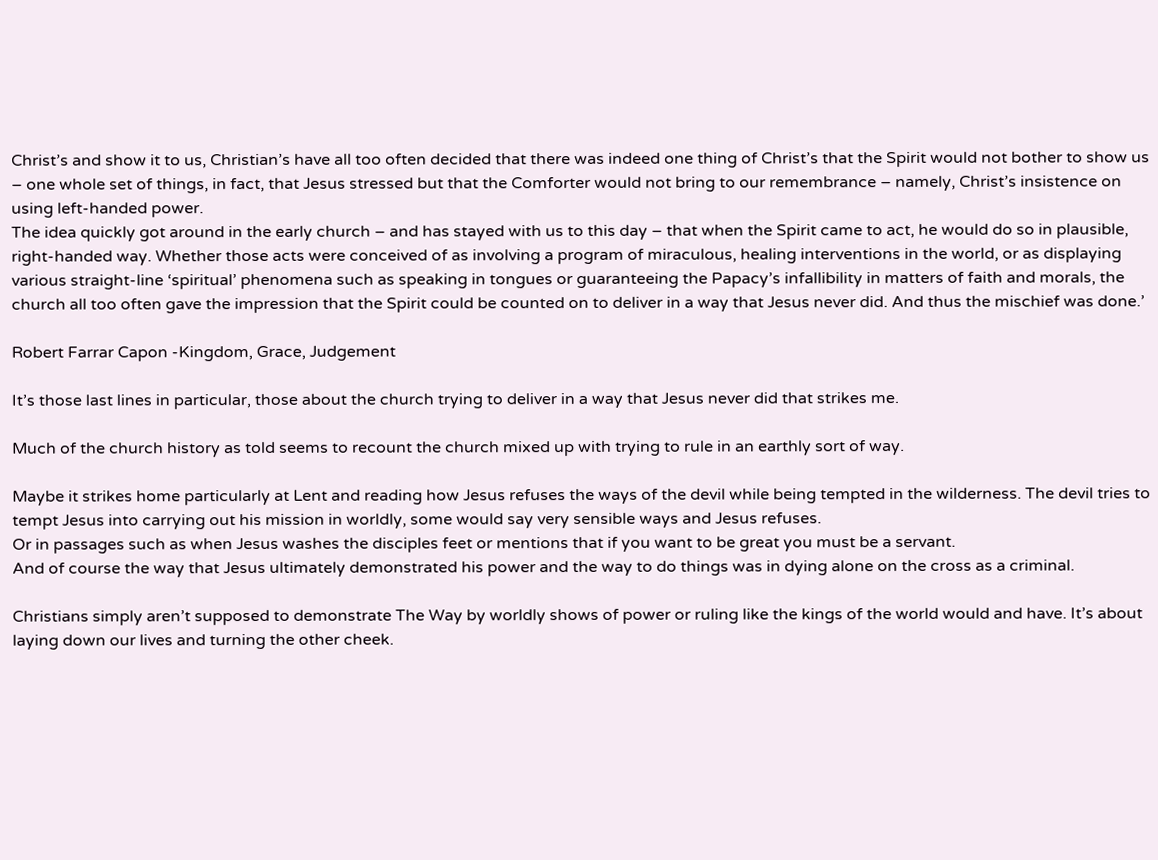Christ’s and show it to us, Christian’s have all too often decided that there was indeed one thing of Christ’s that the Spirit would not bother to show us – one whole set of things, in fact, that Jesus stressed but that the Comforter would not bring to our remembrance – namely, Christ’s insistence on using left-handed power.
The idea quickly got around in the early church – and has stayed with us to this day – that when the Spirit came to act, he would do so in plausible, right-handed way. Whether those acts were conceived of as involving a program of miraculous, healing interventions in the world, or as displaying various straight-line ‘spiritual’ phenomena such as speaking in tongues or guaranteeing the Papacy’s infallibility in matters of faith and morals, the church all too often gave the impression that the Spirit could be counted on to deliver in a way that Jesus never did. And thus the mischief was done.’

Robert Farrar Capon -Kingdom, Grace, Judgement

It’s those last lines in particular, those about the church trying to deliver in a way that Jesus never did that strikes me.

Much of the church history as told seems to recount the church mixed up with trying to rule in an earthly sort of way.

Maybe it strikes home particularly at Lent and reading how Jesus refuses the ways of the devil while being tempted in the wilderness. The devil tries to tempt Jesus into carrying out his mission in worldly, some would say very sensible ways and Jesus refuses.
Or in passages such as when Jesus washes the disciples feet or mentions that if you want to be great you must be a servant.
And of course the way that Jesus ultimately demonstrated his power and the way to do things was in dying alone on the cross as a criminal.

Christians simply aren’t supposed to demonstrate The Way by worldly shows of power or ruling like the kings of the world would and have. It’s about laying down our lives and turning the other cheek.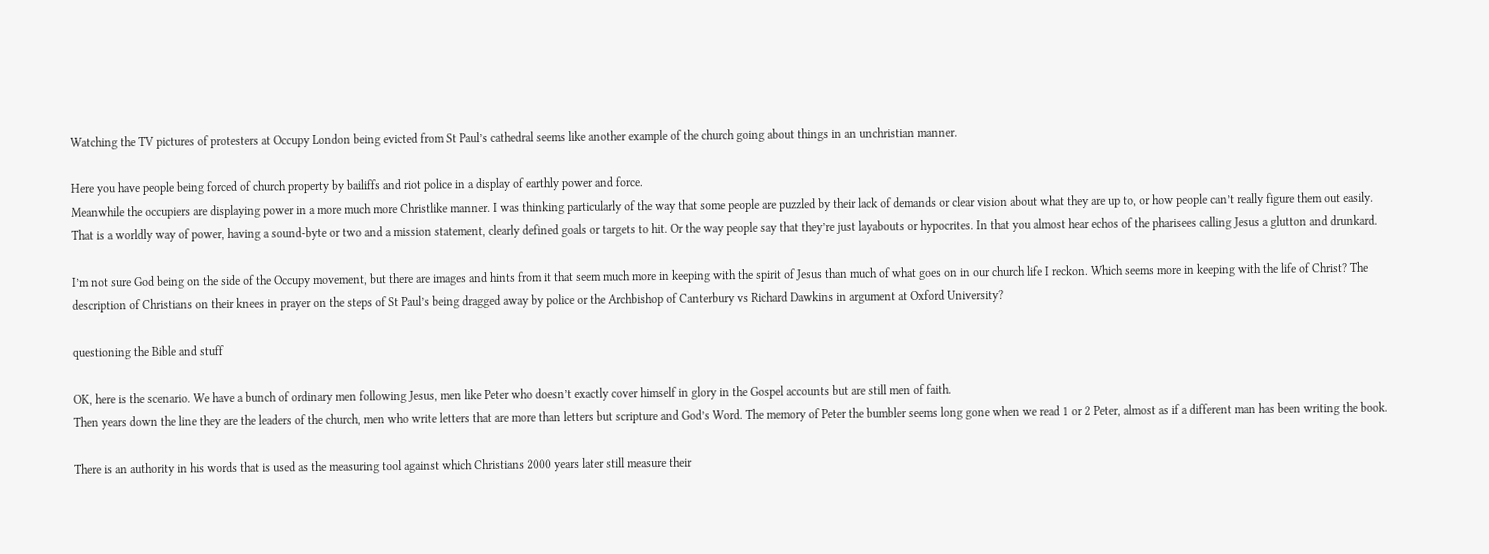Watching the TV pictures of protesters at Occupy London being evicted from St Paul’s cathedral seems like another example of the church going about things in an unchristian manner.

Here you have people being forced of church property by bailiffs and riot police in a display of earthly power and force.
Meanwhile the occupiers are displaying power in a more much more Christlike manner. I was thinking particularly of the way that some people are puzzled by their lack of demands or clear vision about what they are up to, or how people can’t really figure them out easily.
That is a worldly way of power, having a sound-byte or two and a mission statement, clearly defined goals or targets to hit. Or the way people say that they’re just layabouts or hypocrites. In that you almost hear echos of the pharisees calling Jesus a glutton and drunkard.

I’m not sure God being on the side of the Occupy movement, but there are images and hints from it that seem much more in keeping with the spirit of Jesus than much of what goes on in our church life I reckon. Which seems more in keeping with the life of Christ? The description of Christians on their knees in prayer on the steps of St Paul’s being dragged away by police or the Archbishop of Canterbury vs Richard Dawkins in argument at Oxford University?

questioning the Bible and stuff

OK, here is the scenario. We have a bunch of ordinary men following Jesus, men like Peter who doesn’t exactly cover himself in glory in the Gospel accounts but are still men of faith.
Then years down the line they are the leaders of the church, men who write letters that are more than letters but scripture and God’s Word. The memory of Peter the bumbler seems long gone when we read 1 or 2 Peter, almost as if a different man has been writing the book.

There is an authority in his words that is used as the measuring tool against which Christians 2000 years later still measure their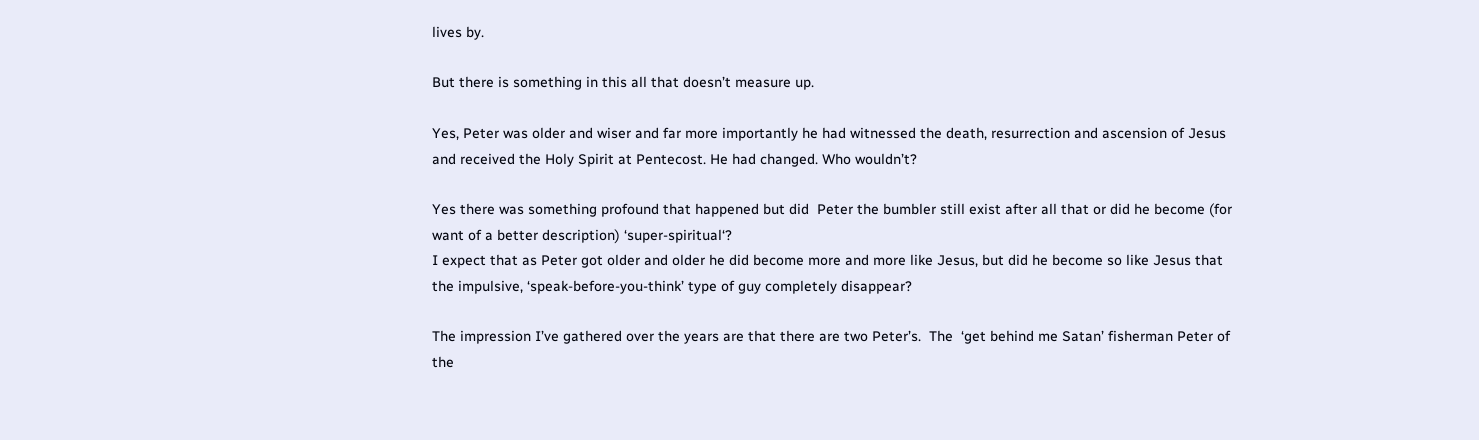lives by.

But there is something in this all that doesn’t measure up.

Yes, Peter was older and wiser and far more importantly he had witnessed the death, resurrection and ascension of Jesus and received the Holy Spirit at Pentecost. He had changed. Who wouldn’t?

Yes there was something profound that happened but did  Peter the bumbler still exist after all that or did he become (for want of a better description) ‘super-spiritual‘?
I expect that as Peter got older and older he did become more and more like Jesus, but did he become so like Jesus that the impulsive, ‘speak-before-you-think’ type of guy completely disappear?

The impression I’ve gathered over the years are that there are two Peter’s.  The  ‘get behind me Satan’ fisherman Peter of the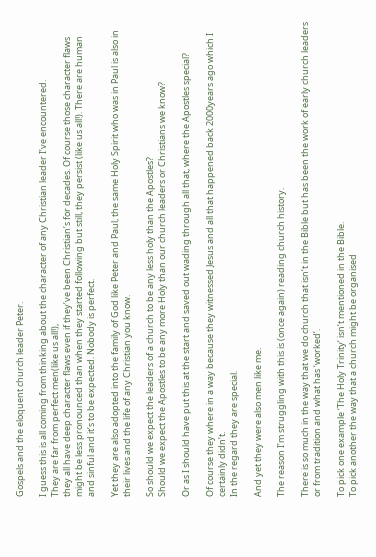Gospels and the eloquent church leader Peter.

I guess this is all coming from thinking about the character of any Christian leader I’ve encountered.
They are far from perfect men(like us all!),
they all have deep character flaws even if they’ve been Christian’s for decades. Of course those character flaws might be less pronounced than when they started following but still, they persist (like us all!). There are human and sinful and it’s to be expected. Nobody is perfect.

Yet they are also adopted into the family of God like Peter and Paul, the same Holy Spirit who was in Paul is also in their lives and the life of any Christian you know.

So should we expect the leaders of a church to be any less holy than the Apostles?
Should we expect the Apostles to be any more Holy than our church leaders or Christians we know?

Or as I should have put this at the start and saved out wading through all that, where the Apostles special?

Of course they where in a way because they witnessed Jesus and all that happened back 2000years ago which I certainly didn’t.
In the regard they are special.

And yet they were also men like me.

The reason I’m struggling with this is (once again) reading church history.

There is so much in the way that we do church that isn’t in the Bible but has been the work of early church leaders or from tradition and what has ‘worked’.

To pick one example ‘The Holy Trinity’ isn’t mentioned in the Bible.
To pick another the way that a church might be organised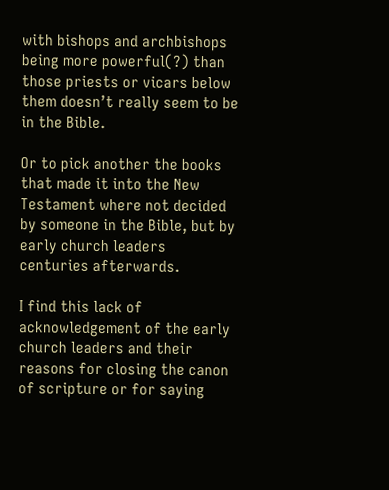with bishops and archbishops being more powerful(?) than those priests or vicars below them doesn’t really seem to be in the Bible.

Or to pick another the books that made it into the New Testament where not decided by someone in the Bible, but by early church leaders centuries afterwards.

I find this lack of acknowledgement of the early church leaders and their reasons for closing the canon of scripture or for saying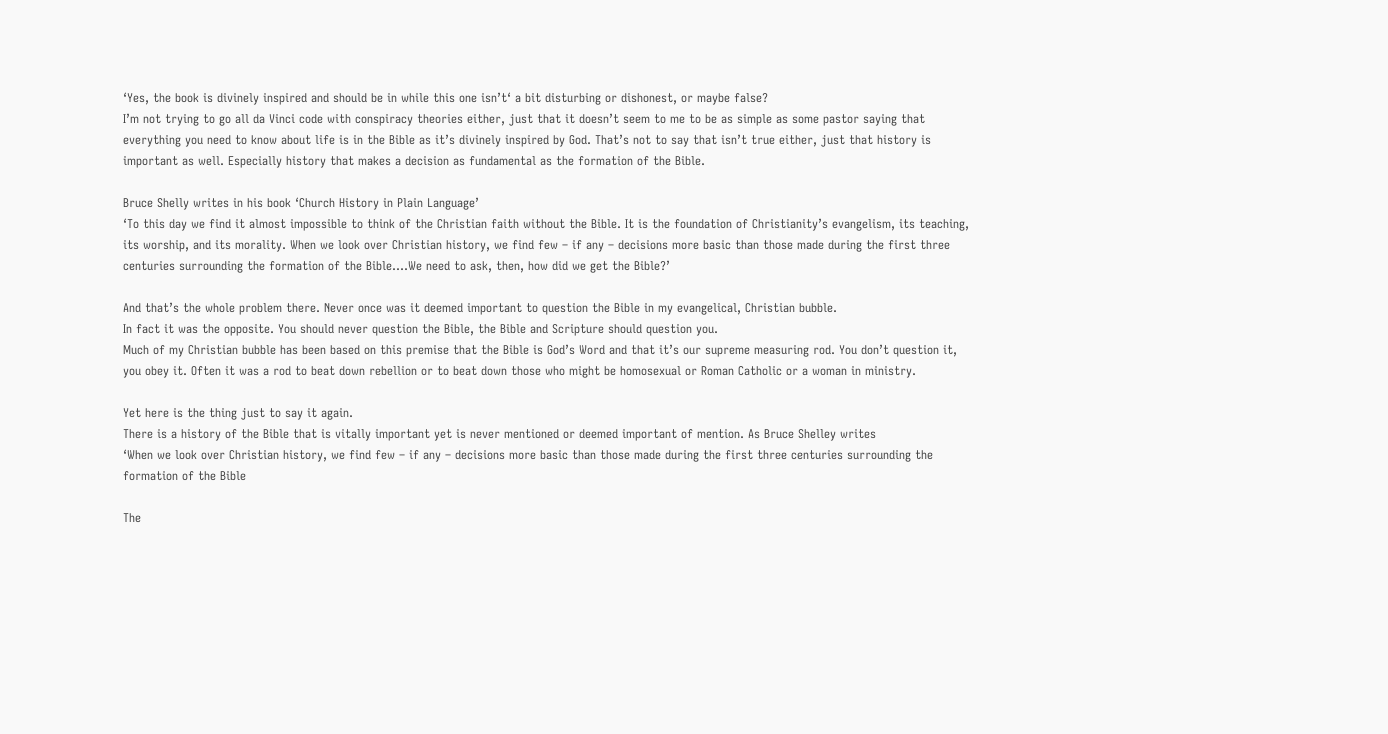‘Yes, the book is divinely inspired and should be in while this one isn’t‘ a bit disturbing or dishonest, or maybe false?
I’m not trying to go all da Vinci code with conspiracy theories either, just that it doesn’t seem to me to be as simple as some pastor saying that everything you need to know about life is in the Bible as it’s divinely inspired by God. That’s not to say that isn’t true either, just that history is important as well. Especially history that makes a decision as fundamental as the formation of the Bible.

Bruce Shelly writes in his book ‘Church History in Plain Language’
‘To this day we find it almost impossible to think of the Christian faith without the Bible. It is the foundation of Christianity’s evangelism, its teaching, its worship, and its morality. When we look over Christian history, we find few – if any – decisions more basic than those made during the first three centuries surrounding the formation of the Bible….We need to ask, then, how did we get the Bible?’

And that’s the whole problem there. Never once was it deemed important to question the Bible in my evangelical, Christian bubble.
In fact it was the opposite. You should never question the Bible, the Bible and Scripture should question you.
Much of my Christian bubble has been based on this premise that the Bible is God’s Word and that it’s our supreme measuring rod. You don’t question it, you obey it. Often it was a rod to beat down rebellion or to beat down those who might be homosexual or Roman Catholic or a woman in ministry.

Yet here is the thing just to say it again.
There is a history of the Bible that is vitally important yet is never mentioned or deemed important of mention. As Bruce Shelley writes
‘When we look over Christian history, we find few – if any – decisions more basic than those made during the first three centuries surrounding the formation of the Bible

The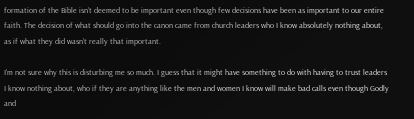formation of the Bible isn’t deemed to be important even though few decisions have been as important to our entire faith. The decision of what should go into the canon came from church leaders who I know absolutely nothing about, as if what they did wasn’t really that important.

I’m not sure why this is disturbing me so much. I guess that it might have something to do with having to trust leaders I know nothing about, who if they are anything like the men and women I know will make bad calls even though Godly and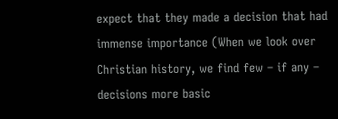expect that they made a decision that had immense importance (When we look over Christian history, we find few – if any – decisions more basic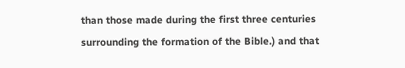than those made during the first three centuries surrounding the formation of the Bible.) and that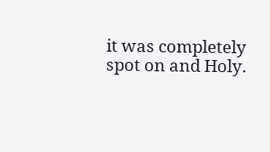it was completely spot on and Holy.